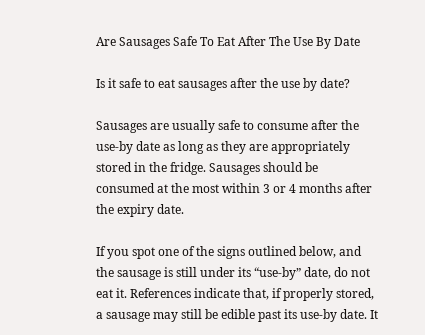Are Sausages Safe To Eat After The Use By Date

Is it safe to eat sausages after the use by date?

Sausages are usually safe to consume after the use-by date as long as they are appropriately stored in the fridge. Sausages should be consumed at the most within 3 or 4 months after the expiry date.

If you spot one of the signs outlined below, and the sausage is still under its “use-by” date, do not eat it. References indicate that, if properly stored, a sausage may still be edible past its use-by date. It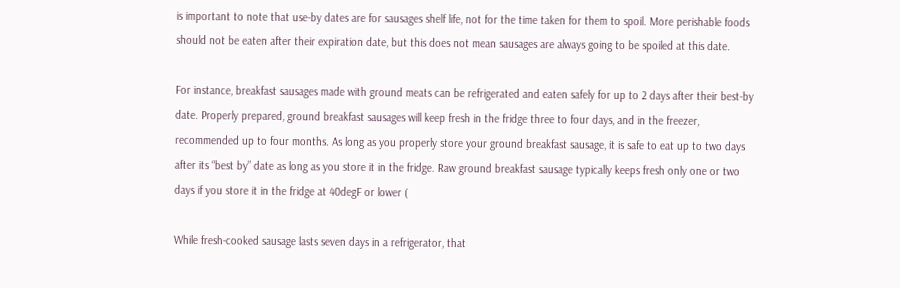is important to note that use-by dates are for sausages shelf life, not for the time taken for them to spoil. More perishable foods should not be eaten after their expiration date, but this does not mean sausages are always going to be spoiled at this date.

For instance, breakfast sausages made with ground meats can be refrigerated and eaten safely for up to 2 days after their best-by date. Properly prepared, ground breakfast sausages will keep fresh in the fridge three to four days, and in the freezer, recommended up to four months. As long as you properly store your ground breakfast sausage, it is safe to eat up to two days after its “best by” date as long as you store it in the fridge. Raw ground breakfast sausage typically keeps fresh only one or two days if you store it in the fridge at 40degF or lower (

While fresh-cooked sausage lasts seven days in a refrigerator, that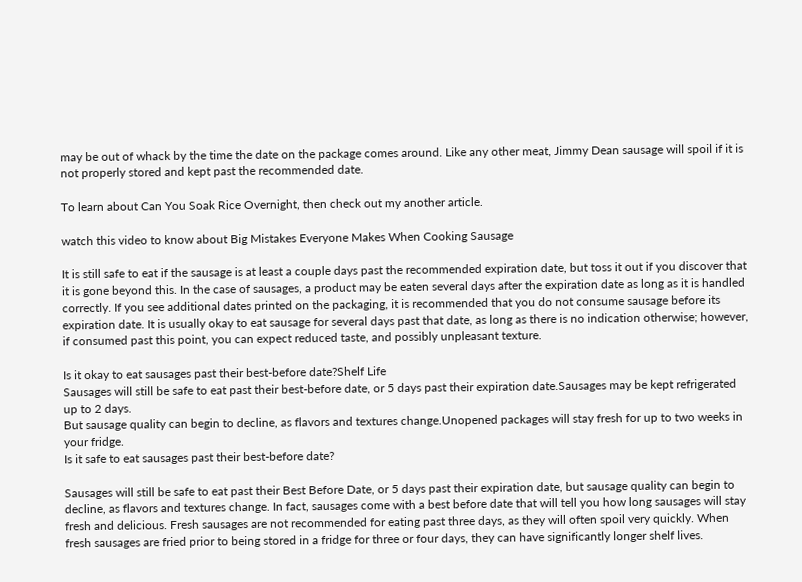may be out of whack by the time the date on the package comes around. Like any other meat, Jimmy Dean sausage will spoil if it is not properly stored and kept past the recommended date.

To learn about Can You Soak Rice Overnight, then check out my another article.

watch this video to know about Big Mistakes Everyone Makes When Cooking Sausage

It is still safe to eat if the sausage is at least a couple days past the recommended expiration date, but toss it out if you discover that it is gone beyond this. In the case of sausages, a product may be eaten several days after the expiration date as long as it is handled correctly. If you see additional dates printed on the packaging, it is recommended that you do not consume sausage before its expiration date. It is usually okay to eat sausage for several days past that date, as long as there is no indication otherwise; however, if consumed past this point, you can expect reduced taste, and possibly unpleasant texture.

Is it okay to eat sausages past their best-before date?Shelf Life
Sausages will still be safe to eat past their best-before date, or 5 days past their expiration date.Sausages may be kept refrigerated up to 2 days.
But sausage quality can begin to decline, as flavors and textures change.Unopened packages will stay fresh for up to two weeks in your fridge.
Is it safe to eat sausages past their best-before date?

Sausages will still be safe to eat past their Best Before Date, or 5 days past their expiration date, but sausage quality can begin to decline, as flavors and textures change. In fact, sausages come with a best before date that will tell you how long sausages will stay fresh and delicious. Fresh sausages are not recommended for eating past three days, as they will often spoil very quickly. When fresh sausages are fried prior to being stored in a fridge for three or four days, they can have significantly longer shelf lives.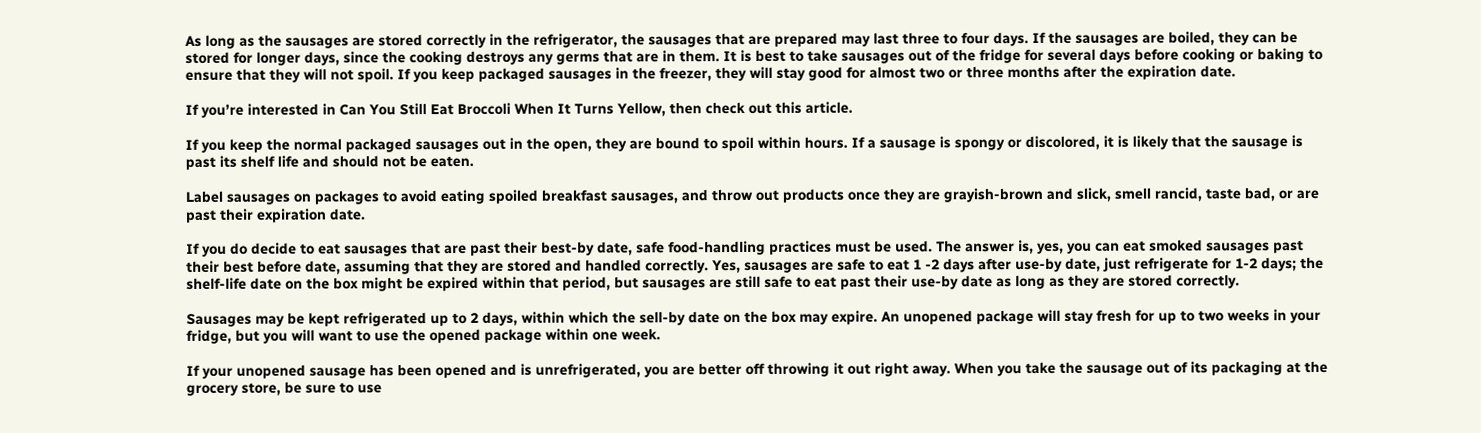As long as the sausages are stored correctly in the refrigerator, the sausages that are prepared may last three to four days. If the sausages are boiled, they can be stored for longer days, since the cooking destroys any germs that are in them. It is best to take sausages out of the fridge for several days before cooking or baking to ensure that they will not spoil. If you keep packaged sausages in the freezer, they will stay good for almost two or three months after the expiration date.

If you’re interested in Can You Still Eat Broccoli When It Turns Yellow, then check out this article.

If you keep the normal packaged sausages out in the open, they are bound to spoil within hours. If a sausage is spongy or discolored, it is likely that the sausage is past its shelf life and should not be eaten.

Label sausages on packages to avoid eating spoiled breakfast sausages, and throw out products once they are grayish-brown and slick, smell rancid, taste bad, or are past their expiration date.

If you do decide to eat sausages that are past their best-by date, safe food-handling practices must be used. The answer is, yes, you can eat smoked sausages past their best before date, assuming that they are stored and handled correctly. Yes, sausages are safe to eat 1 -2 days after use-by date, just refrigerate for 1-2 days; the shelf-life date on the box might be expired within that period, but sausages are still safe to eat past their use-by date as long as they are stored correctly.

Sausages may be kept refrigerated up to 2 days, within which the sell-by date on the box may expire. An unopened package will stay fresh for up to two weeks in your fridge, but you will want to use the opened package within one week.

If your unopened sausage has been opened and is unrefrigerated, you are better off throwing it out right away. When you take the sausage out of its packaging at the grocery store, be sure to use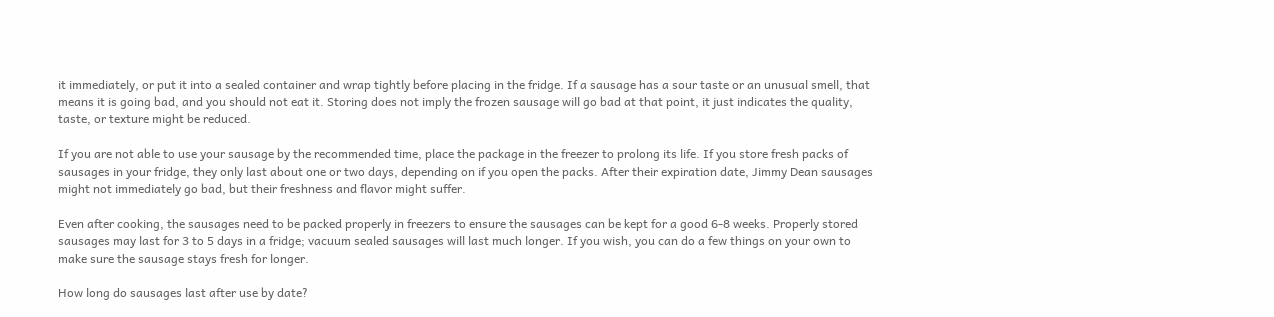it immediately, or put it into a sealed container and wrap tightly before placing in the fridge. If a sausage has a sour taste or an unusual smell, that means it is going bad, and you should not eat it. Storing does not imply the frozen sausage will go bad at that point, it just indicates the quality, taste, or texture might be reduced.

If you are not able to use your sausage by the recommended time, place the package in the freezer to prolong its life. If you store fresh packs of sausages in your fridge, they only last about one or two days, depending on if you open the packs. After their expiration date, Jimmy Dean sausages might not immediately go bad, but their freshness and flavor might suffer.

Even after cooking, the sausages need to be packed properly in freezers to ensure the sausages can be kept for a good 6-8 weeks. Properly stored sausages may last for 3 to 5 days in a fridge; vacuum sealed sausages will last much longer. If you wish, you can do a few things on your own to make sure the sausage stays fresh for longer.

How long do sausages last after use by date?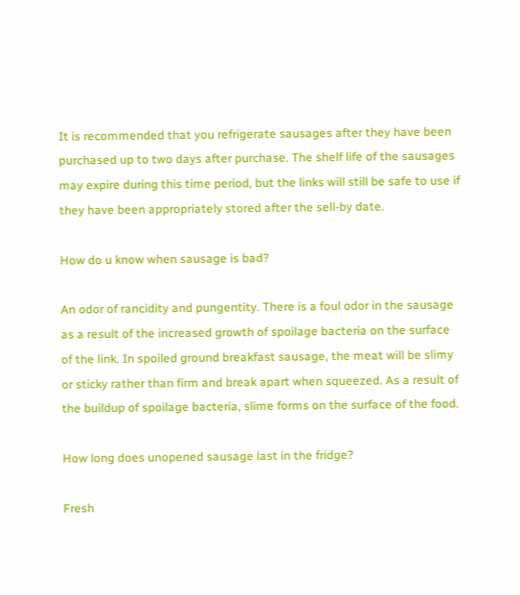It is recommended that you refrigerate sausages after they have been purchased up to two days after purchase. The shelf life of the sausages may expire during this time period, but the links will still be safe to use if they have been appropriately stored after the sell-by date.

How do u know when sausage is bad?

An odor of rancidity and pungentity. There is a foul odor in the sausage as a result of the increased growth of spoilage bacteria on the surface of the link. In spoiled ground breakfast sausage, the meat will be slimy or sticky rather than firm and break apart when squeezed. As a result of the buildup of spoilage bacteria, slime forms on the surface of the food.

How long does unopened sausage last in the fridge?

Fresh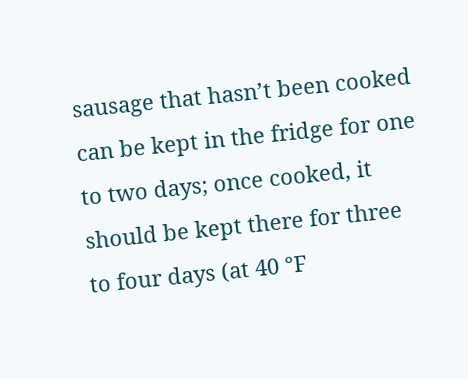sausage that hasn’t been cooked can be kept in the fridge for one to two days; once cooked, it should be kept there for three to four days (at 40 °F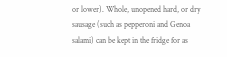or lower). Whole, unopened hard, or dry sausage (such as pepperoni and Genoa salami) can be kept in the fridge for as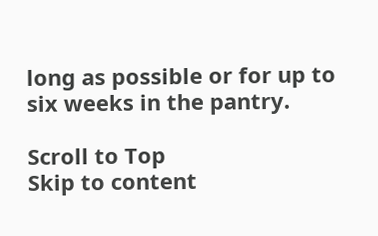long as possible or for up to six weeks in the pantry.

Scroll to Top
Skip to content